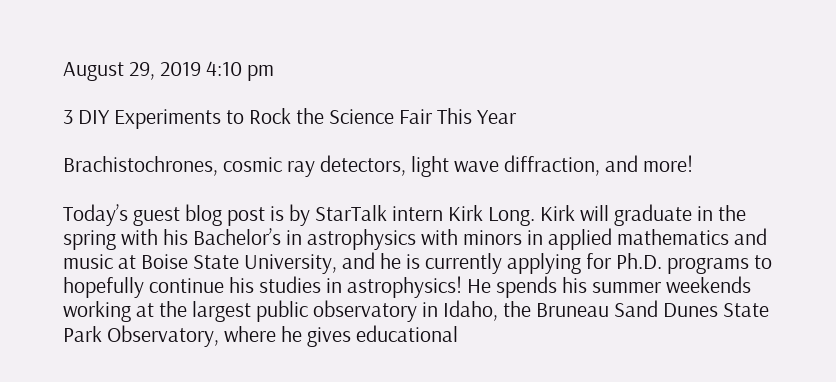August 29, 2019 4:10 pm

3 DIY Experiments to Rock the Science Fair This Year

Brachistochrones, cosmic ray detectors, light wave diffraction, and more!

Today’s guest blog post is by StarTalk intern Kirk Long. Kirk will graduate in the spring with his Bachelor’s in astrophysics with minors in applied mathematics and music at Boise State University, and he is currently applying for Ph.D. programs to hopefully continue his studies in astrophysics! He spends his summer weekends working at the largest public observatory in Idaho, the Bruneau Sand Dunes State Park Observatory, where he gives educational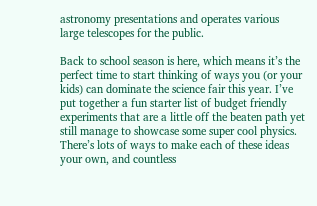astronomy presentations and operates various large telescopes for the public.

Back to school season is here, which means it’s the perfect time to start thinking of ways you (or your kids) can dominate the science fair this year. I’ve put together a fun starter list of budget friendly experiments that are a little off the beaten path yet still manage to showcase some super cool physics. There’s lots of ways to make each of these ideas your own, and countless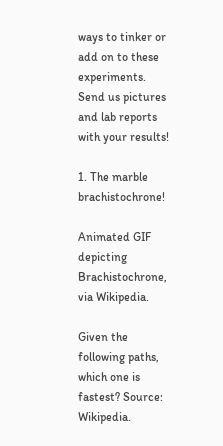ways to tinker or add on to these experiments. Send us pictures and lab reports with your results!

1. The marble brachistochrone!

Animated GIF depicting Brachistochrone, via Wikipedia.

Given the following paths, which one is fastest? Source: Wikipedia.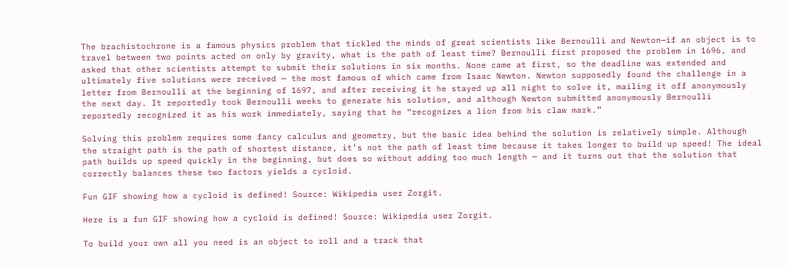The brachistochrone is a famous physics problem that tickled the minds of great scientists like Bernoulli and Newton—if an object is to travel between two points acted on only by gravity, what is the path of least time? Bernoulli first proposed the problem in 1696, and asked that other scientists attempt to submit their solutions in six months. None came at first, so the deadline was extended and ultimately five solutions were received — the most famous of which came from Isaac Newton. Newton supposedly found the challenge in a letter from Bernoulli at the beginning of 1697, and after receiving it he stayed up all night to solve it, mailing it off anonymously the next day. It reportedly took Bernoulli weeks to generate his solution, and although Newton submitted anonymously Bernoulli reportedly recognized it as his work immediately, saying that he “recognizes a lion from his claw mark.”

Solving this problem requires some fancy calculus and geometry, but the basic idea behind the solution is relatively simple. Although the straight path is the path of shortest distance, it’s not the path of least time because it takes longer to build up speed! The ideal path builds up speed quickly in the beginning, but does so without adding too much length — and it turns out that the solution that correctly balances these two factors yields a cycloid.

Fun GIF showing how a cycloid is defined! Source: Wikipedia user Zorgit.

Here is a fun GIF showing how a cycloid is defined! Source: Wikipedia user Zorgit.

To build your own all you need is an object to roll and a track that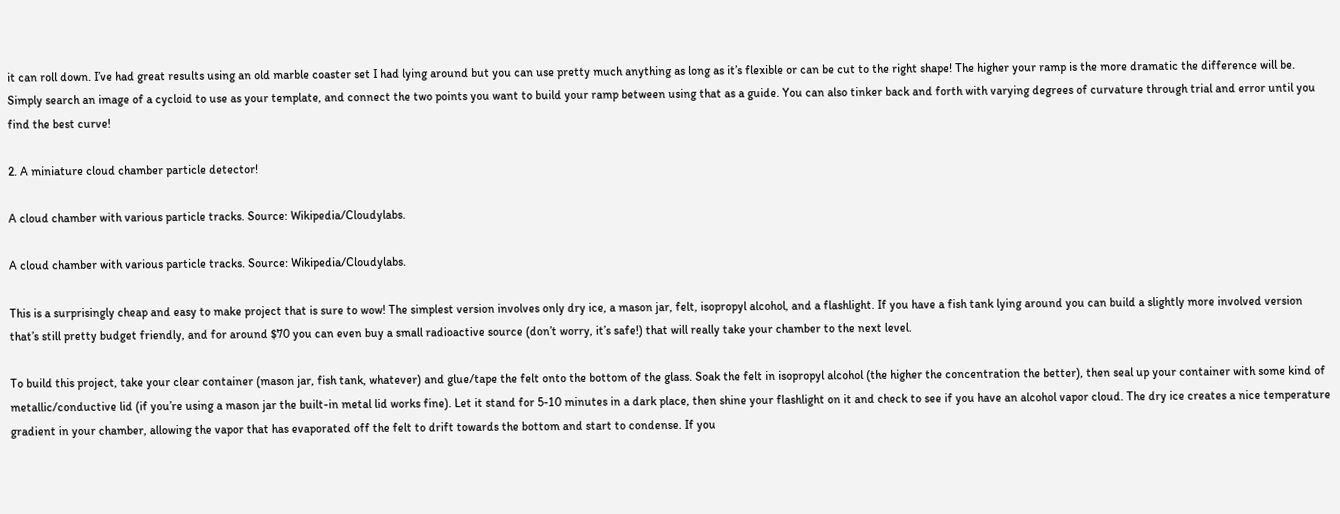it can roll down. I’ve had great results using an old marble coaster set I had lying around but you can use pretty much anything as long as it’s flexible or can be cut to the right shape! The higher your ramp is the more dramatic the difference will be. Simply search an image of a cycloid to use as your template, and connect the two points you want to build your ramp between using that as a guide. You can also tinker back and forth with varying degrees of curvature through trial and error until you find the best curve!

2. A miniature cloud chamber particle detector!

A cloud chamber with various particle tracks. Source: Wikipedia/Cloudylabs.

A cloud chamber with various particle tracks. Source: Wikipedia/Cloudylabs.

This is a surprisingly cheap and easy to make project that is sure to wow! The simplest version involves only dry ice, a mason jar, felt, isopropyl alcohol, and a flashlight. If you have a fish tank lying around you can build a slightly more involved version that’s still pretty budget friendly, and for around $70 you can even buy a small radioactive source (don’t worry, it’s safe!) that will really take your chamber to the next level.

To build this project, take your clear container (mason jar, fish tank, whatever) and glue/tape the felt onto the bottom of the glass. Soak the felt in isopropyl alcohol (the higher the concentration the better), then seal up your container with some kind of metallic/conductive lid (if you’re using a mason jar the built-in metal lid works fine). Let it stand for 5-10 minutes in a dark place, then shine your flashlight on it and check to see if you have an alcohol vapor cloud. The dry ice creates a nice temperature gradient in your chamber, allowing the vapor that has evaporated off the felt to drift towards the bottom and start to condense. If you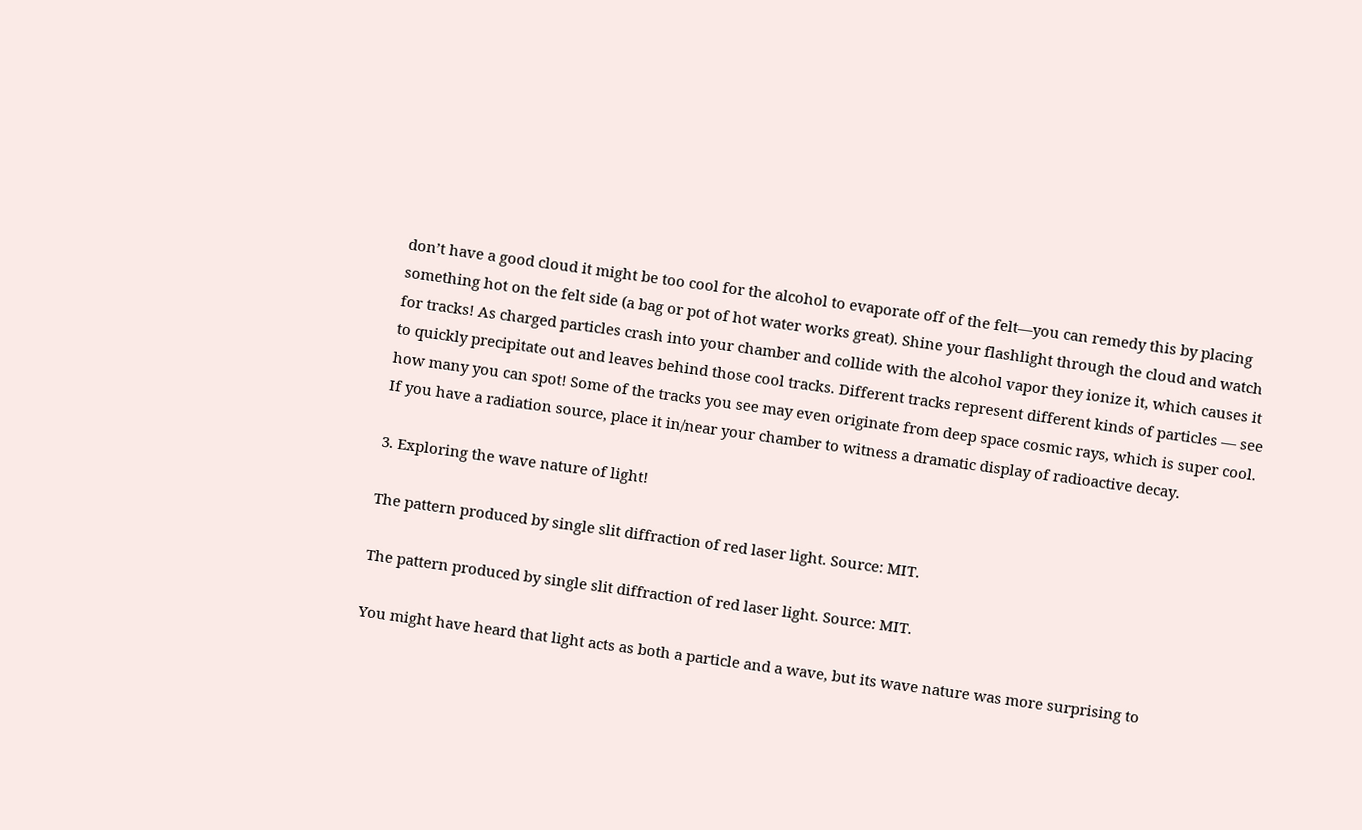don’t have a good cloud it might be too cool for the alcohol to evaporate off of the felt—you can remedy this by placing something hot on the felt side (a bag or pot of hot water works great). Shine your flashlight through the cloud and watch for tracks! As charged particles crash into your chamber and collide with the alcohol vapor they ionize it, which causes it to quickly precipitate out and leaves behind those cool tracks. Different tracks represent different kinds of particles — see how many you can spot! Some of the tracks you see may even originate from deep space cosmic rays, which is super cool. If you have a radiation source, place it in/near your chamber to witness a dramatic display of radioactive decay.

3. Exploring the wave nature of light!

The pattern produced by single slit diffraction of red laser light. Source: MIT.

The pattern produced by single slit diffraction of red laser light. Source: MIT.

You might have heard that light acts as both a particle and a wave, but its wave nature was more surprising to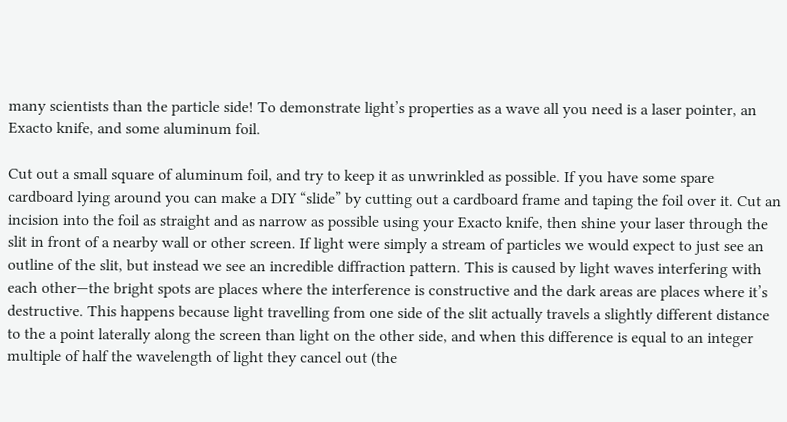many scientists than the particle side! To demonstrate light’s properties as a wave all you need is a laser pointer, an Exacto knife, and some aluminum foil.

Cut out a small square of aluminum foil, and try to keep it as unwrinkled as possible. If you have some spare cardboard lying around you can make a DIY “slide” by cutting out a cardboard frame and taping the foil over it. Cut an incision into the foil as straight and as narrow as possible using your Exacto knife, then shine your laser through the slit in front of a nearby wall or other screen. If light were simply a stream of particles we would expect to just see an outline of the slit, but instead we see an incredible diffraction pattern. This is caused by light waves interfering with each other—the bright spots are places where the interference is constructive and the dark areas are places where it’s destructive. This happens because light travelling from one side of the slit actually travels a slightly different distance to the a point laterally along the screen than light on the other side, and when this difference is equal to an integer multiple of half the wavelength of light they cancel out (the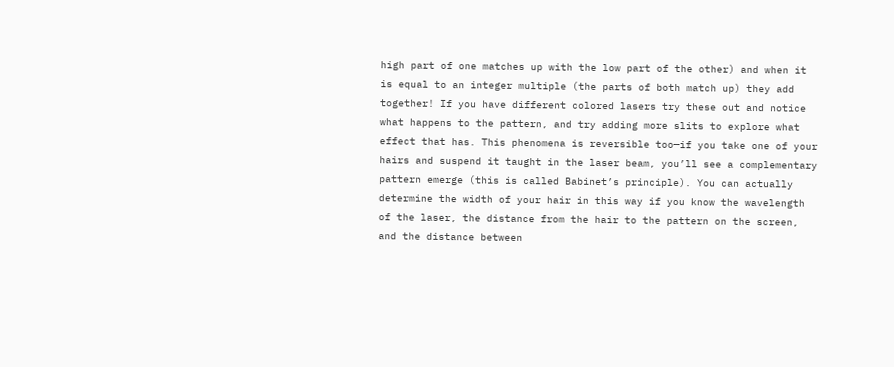high part of one matches up with the low part of the other) and when it is equal to an integer multiple (the parts of both match up) they add together! If you have different colored lasers try these out and notice what happens to the pattern, and try adding more slits to explore what effect that has. This phenomena is reversible too—if you take one of your hairs and suspend it taught in the laser beam, you’ll see a complementary pattern emerge (this is called Babinet’s principle). You can actually determine the width of your hair in this way if you know the wavelength of the laser, the distance from the hair to the pattern on the screen, and the distance between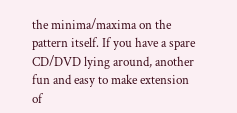the minima/maxima on the pattern itself. If you have a spare CD/DVD lying around, another fun and easy to make extension of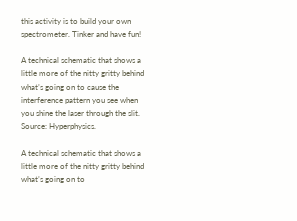this activity is to build your own spectrometer. Tinker and have fun!

A technical schematic that shows a little more of the nitty gritty behind what’s going on to cause the interference pattern you see when you shine the laser through the slit. Source: Hyperphysics.

A technical schematic that shows a little more of the nitty gritty behind what’s going on to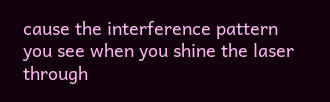cause the interference pattern you see when you shine the laser through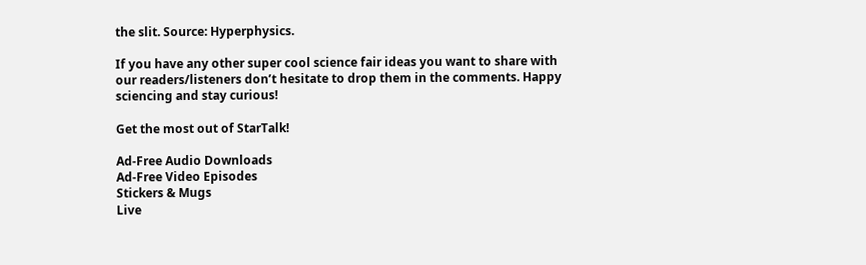the slit. Source: Hyperphysics.

If you have any other super cool science fair ideas you want to share with our readers/listeners don’t hesitate to drop them in the comments. Happy sciencing and stay curious!

Get the most out of StarTalk!

Ad-Free Audio Downloads
Ad-Free Video Episodes
Stickers & Mugs
Live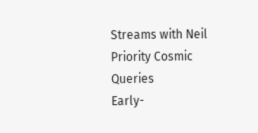Streams with Neil
Priority Cosmic Queries
Early-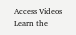Access Videos
Learn the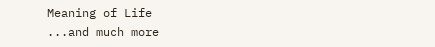Meaning of Life
...and much more